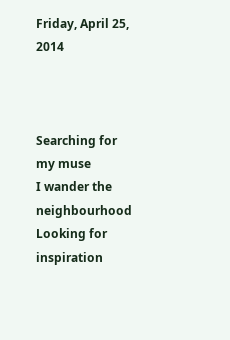Friday, April 25, 2014



Searching for my muse
I wander the neighbourhood
Looking for inspiration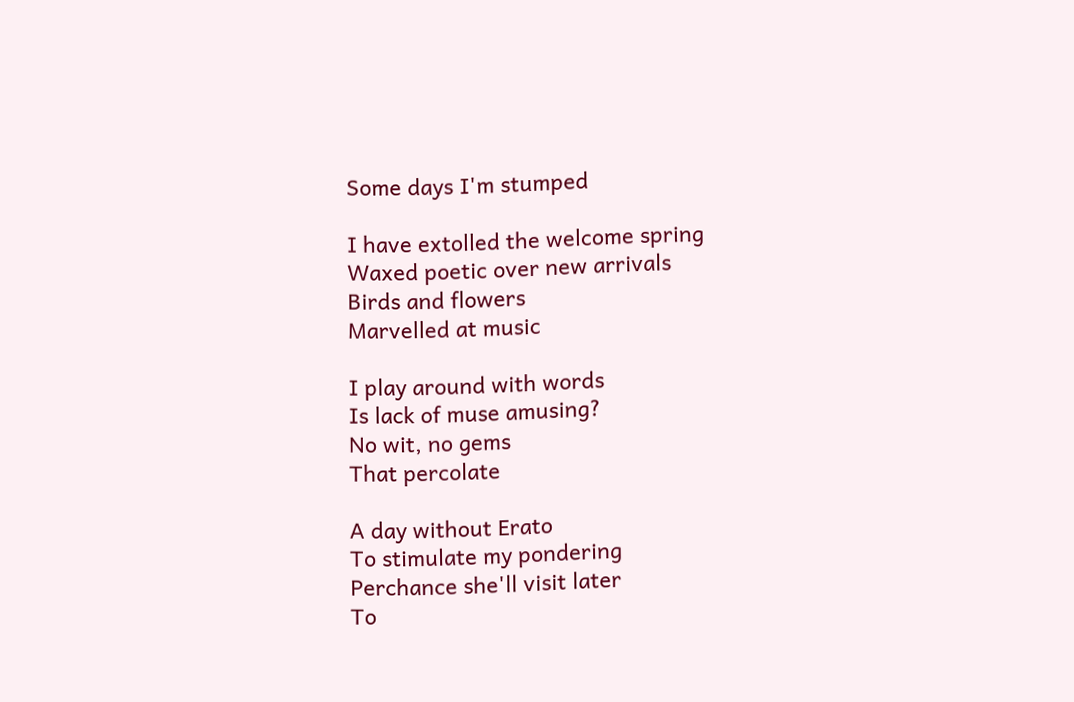Some days I'm stumped

I have extolled the welcome spring
Waxed poetic over new arrivals
Birds and flowers
Marvelled at music

I play around with words
Is lack of muse amusing?
No wit, no gems
That percolate

A day without Erato
To stimulate my pondering
Perchance she'll visit later
To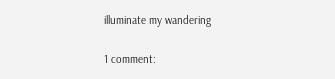illuminate my wandering

1 comment: